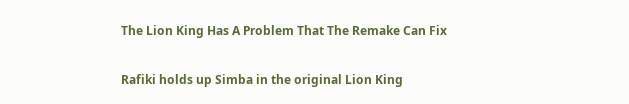The Lion King Has A Problem That The Remake Can Fix

Rafiki holds up Simba in the original Lion King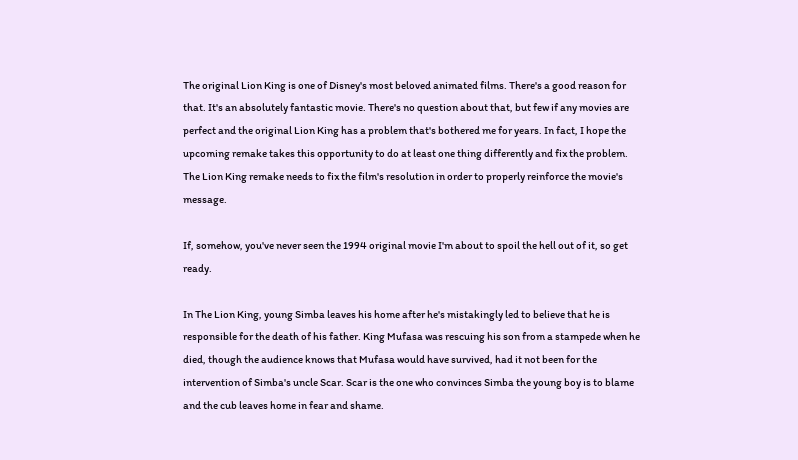The original Lion King is one of Disney's most beloved animated films. There's a good reason for that. It's an absolutely fantastic movie. There's no question about that, but few if any movies are perfect and the original Lion King has a problem that's bothered me for years. In fact, I hope the upcoming remake takes this opportunity to do at least one thing differently and fix the problem. The Lion King remake needs to fix the film's resolution in order to properly reinforce the movie's message.

If, somehow, you've never seen the 1994 original movie I'm about to spoil the hell out of it, so get ready.

In The Lion King, young Simba leaves his home after he's mistakingly led to believe that he is responsible for the death of his father. King Mufasa was rescuing his son from a stampede when he died, though the audience knows that Mufasa would have survived, had it not been for the intervention of Simba's uncle Scar. Scar is the one who convinces Simba the young boy is to blame and the cub leaves home in fear and shame.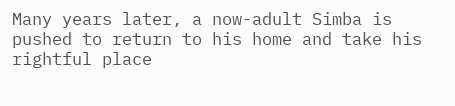Many years later, a now-adult Simba is pushed to return to his home and take his rightful place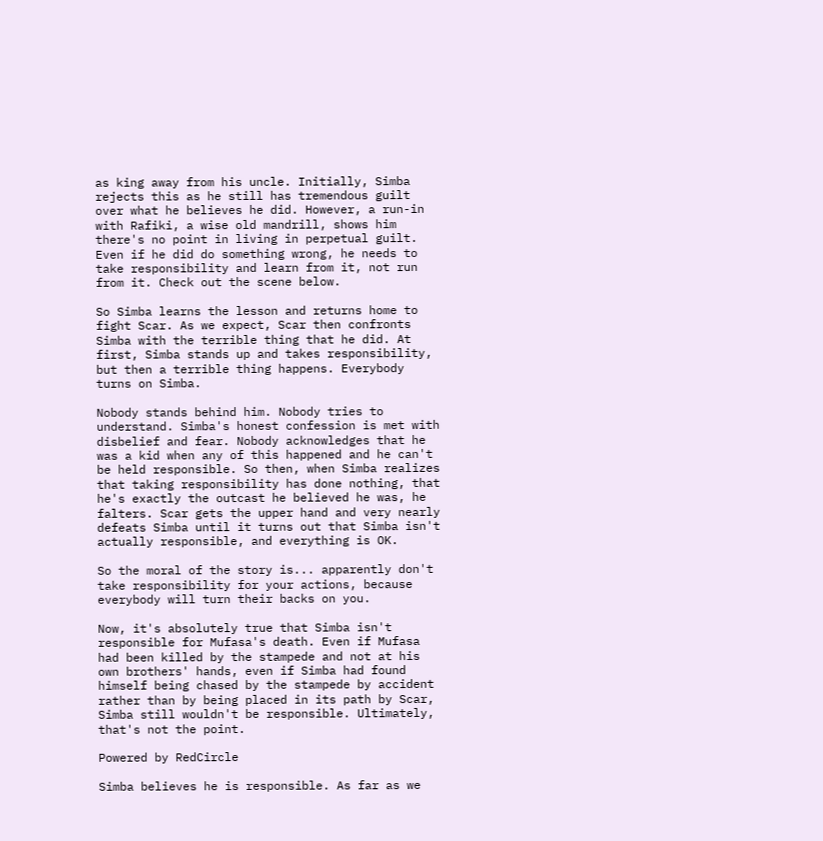as king away from his uncle. Initially, Simba rejects this as he still has tremendous guilt over what he believes he did. However, a run-in with Rafiki, a wise old mandrill, shows him there's no point in living in perpetual guilt. Even if he did do something wrong, he needs to take responsibility and learn from it, not run from it. Check out the scene below.

So Simba learns the lesson and returns home to fight Scar. As we expect, Scar then confronts Simba with the terrible thing that he did. At first, Simba stands up and takes responsibility, but then a terrible thing happens. Everybody turns on Simba.

Nobody stands behind him. Nobody tries to understand. Simba's honest confession is met with disbelief and fear. Nobody acknowledges that he was a kid when any of this happened and he can't be held responsible. So then, when Simba realizes that taking responsibility has done nothing, that he's exactly the outcast he believed he was, he falters. Scar gets the upper hand and very nearly defeats Simba until it turns out that Simba isn't actually responsible, and everything is OK.

So the moral of the story is... apparently don't take responsibility for your actions, because everybody will turn their backs on you.

Now, it's absolutely true that Simba isn't responsible for Mufasa's death. Even if Mufasa had been killed by the stampede and not at his own brothers' hands, even if Simba had found himself being chased by the stampede by accident rather than by being placed in its path by Scar, Simba still wouldn't be responsible. Ultimately, that's not the point.

Powered by RedCircle

Simba believes he is responsible. As far as we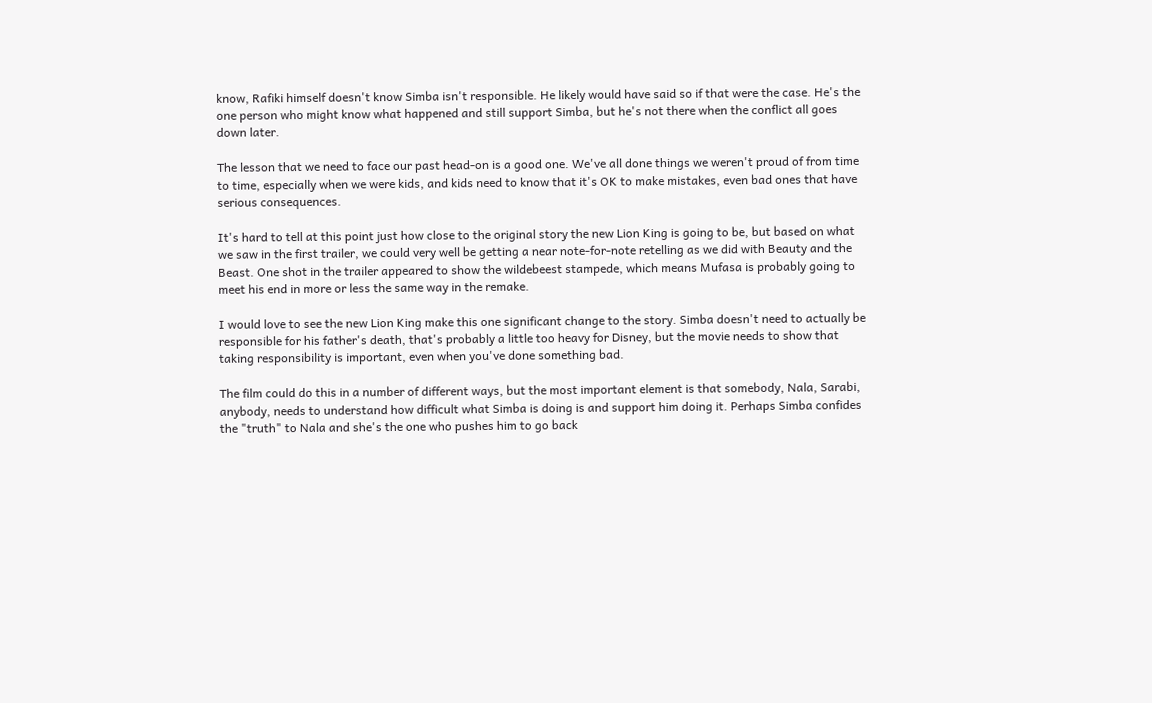know, Rafiki himself doesn't know Simba isn't responsible. He likely would have said so if that were the case. He's the one person who might know what happened and still support Simba, but he's not there when the conflict all goes down later.

The lesson that we need to face our past head-on is a good one. We've all done things we weren't proud of from time to time, especially when we were kids, and kids need to know that it's OK to make mistakes, even bad ones that have serious consequences.

It's hard to tell at this point just how close to the original story the new Lion King is going to be, but based on what we saw in the first trailer, we could very well be getting a near note-for-note retelling as we did with Beauty and the Beast. One shot in the trailer appeared to show the wildebeest stampede, which means Mufasa is probably going to meet his end in more or less the same way in the remake.

I would love to see the new Lion King make this one significant change to the story. Simba doesn't need to actually be responsible for his father's death, that's probably a little too heavy for Disney, but the movie needs to show that taking responsibility is important, even when you've done something bad.

The film could do this in a number of different ways, but the most important element is that somebody, Nala, Sarabi, anybody, needs to understand how difficult what Simba is doing is and support him doing it. Perhaps Simba confides the "truth" to Nala and she's the one who pushes him to go back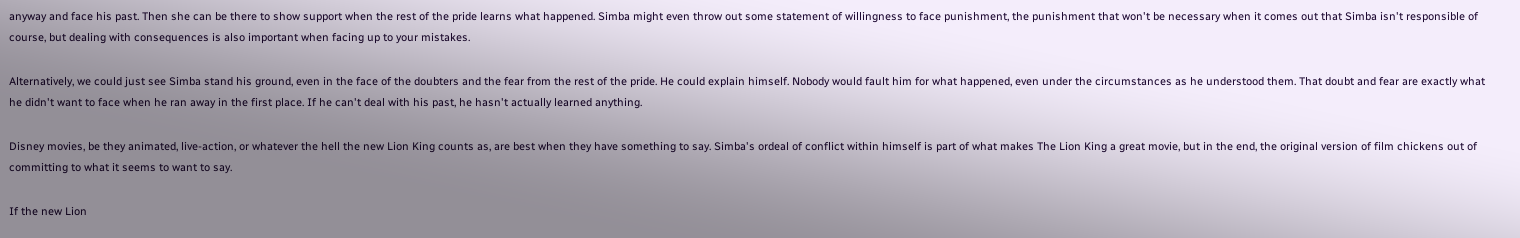anyway and face his past. Then she can be there to show support when the rest of the pride learns what happened. Simba might even throw out some statement of willingness to face punishment, the punishment that won't be necessary when it comes out that Simba isn't responsible of course, but dealing with consequences is also important when facing up to your mistakes.

Alternatively, we could just see Simba stand his ground, even in the face of the doubters and the fear from the rest of the pride. He could explain himself. Nobody would fault him for what happened, even under the circumstances as he understood them. That doubt and fear are exactly what he didn't want to face when he ran away in the first place. If he can't deal with his past, he hasn't actually learned anything.

Disney movies, be they animated, live-action, or whatever the hell the new Lion King counts as, are best when they have something to say. Simba's ordeal of conflict within himself is part of what makes The Lion King a great movie, but in the end, the original version of film chickens out of committing to what it seems to want to say.

If the new Lion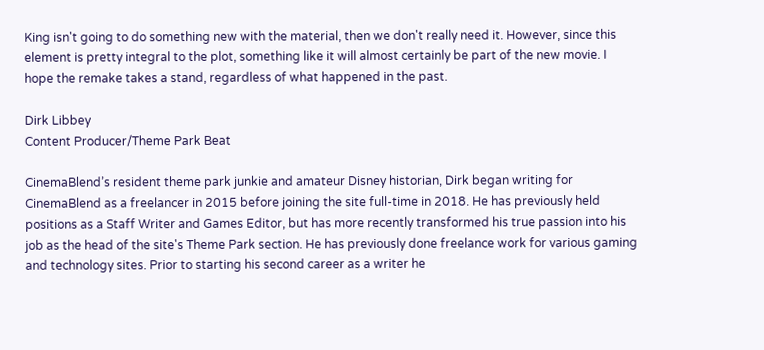King isn't going to do something new with the material, then we don't really need it. However, since this element is pretty integral to the plot, something like it will almost certainly be part of the new movie. I hope the remake takes a stand, regardless of what happened in the past.

Dirk Libbey
Content Producer/Theme Park Beat

CinemaBlend’s resident theme park junkie and amateur Disney historian, Dirk began writing for CinemaBlend as a freelancer in 2015 before joining the site full-time in 2018. He has previously held positions as a Staff Writer and Games Editor, but has more recently transformed his true passion into his job as the head of the site's Theme Park section. He has previously done freelance work for various gaming and technology sites. Prior to starting his second career as a writer he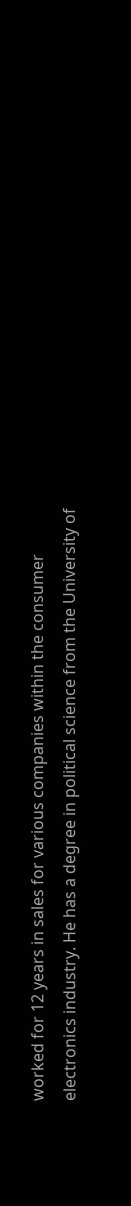worked for 12 years in sales for various companies within the consumer electronics industry. He has a degree in political science from the University of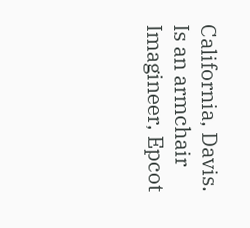California, Davis.  Is an armchair Imagineer, Epcot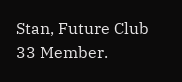Stan, Future Club 33 Member.